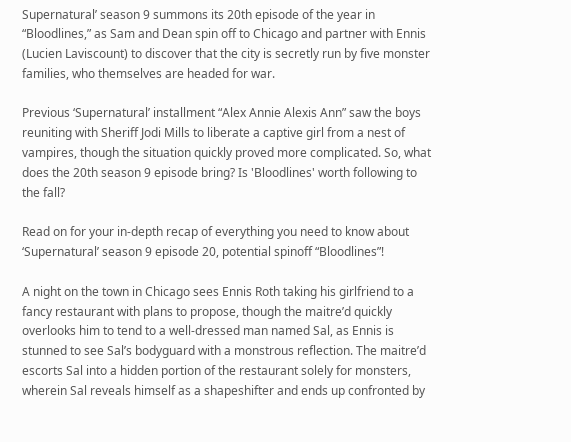Supernatural’ season 9 summons its 20th episode of the year in “Bloodlines,” as Sam and Dean spin off to Chicago and partner with Ennis (Lucien Laviscount) to discover that the city is secretly run by five monster families, who themselves are headed for war.

Previous ‘Supernatural’ installment “Alex Annie Alexis Ann” saw the boys reuniting with Sheriff Jodi Mills to liberate a captive girl from a nest of vampires, though the situation quickly proved more complicated. So, what does the 20th season 9 episode bring? Is 'Bloodlines' worth following to the fall?

Read on for your in-depth recap of everything you need to know about ‘Supernatural’ season 9 episode 20, potential spinoff “Bloodlines”!

A night on the town in Chicago sees Ennis Roth taking his girlfriend to a fancy restaurant with plans to propose, though the maitre’d quickly overlooks him to tend to a well-dressed man named Sal, as Ennis is stunned to see Sal’s bodyguard with a monstrous reflection. The maitre’d escorts Sal into a hidden portion of the restaurant solely for monsters, wherein Sal reveals himself as a shapeshifter and ends up confronted by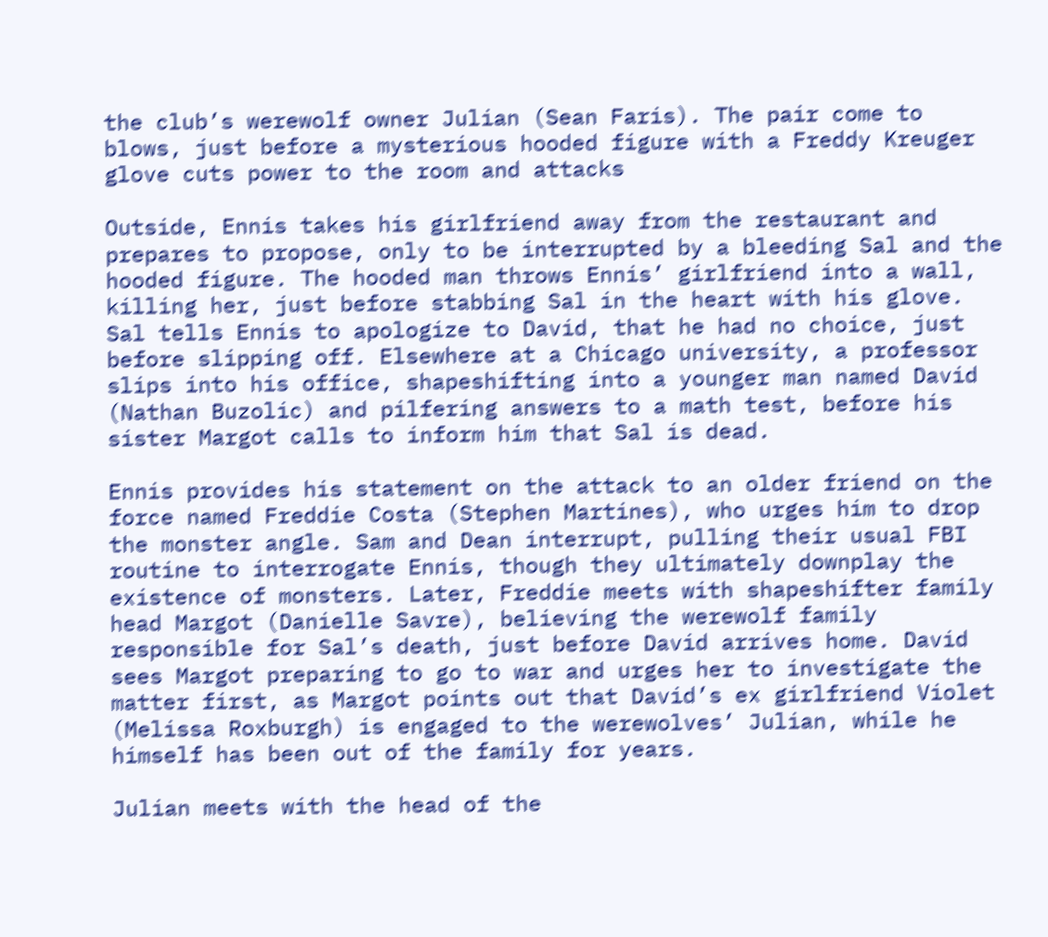the club’s werewolf owner Julian (Sean Faris). The pair come to blows, just before a mysterious hooded figure with a Freddy Kreuger glove cuts power to the room and attacks

Outside, Ennis takes his girlfriend away from the restaurant and prepares to propose, only to be interrupted by a bleeding Sal and the hooded figure. The hooded man throws Ennis’ girlfriend into a wall, killing her, just before stabbing Sal in the heart with his glove. Sal tells Ennis to apologize to David, that he had no choice, just before slipping off. Elsewhere at a Chicago university, a professor slips into his office, shapeshifting into a younger man named David (Nathan Buzolic) and pilfering answers to a math test, before his sister Margot calls to inform him that Sal is dead.

Ennis provides his statement on the attack to an older friend on the force named Freddie Costa (Stephen Martines), who urges him to drop the monster angle. Sam and Dean interrupt, pulling their usual FBI routine to interrogate Ennis, though they ultimately downplay the existence of monsters. Later, Freddie meets with shapeshifter family head Margot (Danielle Savre), believing the werewolf family responsible for Sal’s death, just before David arrives home. David sees Margot preparing to go to war and urges her to investigate the matter first, as Margot points out that David’s ex girlfriend Violet (Melissa Roxburgh) is engaged to the werewolves’ Julian, while he himself has been out of the family for years.

Julian meets with the head of the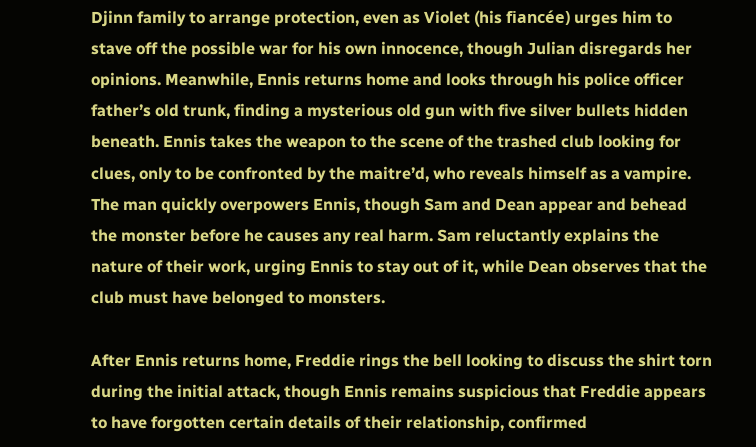Djinn family to arrange protection, even as Violet (his fiancée) urges him to stave off the possible war for his own innocence, though Julian disregards her opinions. Meanwhile, Ennis returns home and looks through his police officer father’s old trunk, finding a mysterious old gun with five silver bullets hidden beneath. Ennis takes the weapon to the scene of the trashed club looking for clues, only to be confronted by the maitre’d, who reveals himself as a vampire. The man quickly overpowers Ennis, though Sam and Dean appear and behead the monster before he causes any real harm. Sam reluctantly explains the nature of their work, urging Ennis to stay out of it, while Dean observes that the club must have belonged to monsters.

After Ennis returns home, Freddie rings the bell looking to discuss the shirt torn during the initial attack, though Ennis remains suspicious that Freddie appears to have forgotten certain details of their relationship, confirmed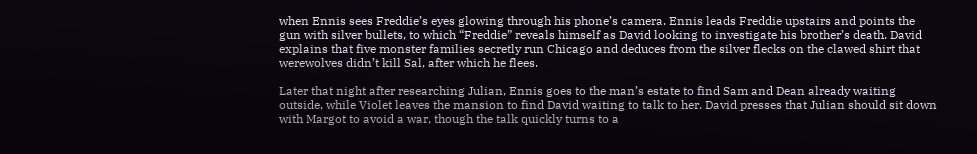when Ennis sees Freddie’s eyes glowing through his phone’s camera. Ennis leads Freddie upstairs and points the gun with silver bullets, to which “Freddie” reveals himself as David looking to investigate his brother’s death. David explains that five monster families secretly run Chicago and deduces from the silver flecks on the clawed shirt that werewolves didn’t kill Sal, after which he flees.

Later that night after researching Julian, Ennis goes to the man’s estate to find Sam and Dean already waiting outside, while Violet leaves the mansion to find David waiting to talk to her. David presses that Julian should sit down with Margot to avoid a war, though the talk quickly turns to a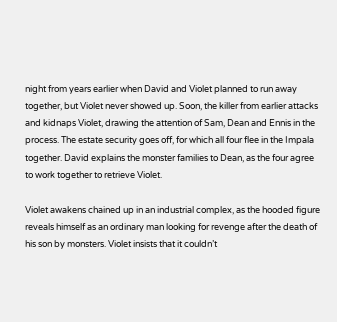night from years earlier when David and Violet planned to run away together, but Violet never showed up. Soon, the killer from earlier attacks and kidnaps Violet, drawing the attention of Sam, Dean and Ennis in the process. The estate security goes off, for which all four flee in the Impala together. David explains the monster families to Dean, as the four agree to work together to retrieve Violet.

Violet awakens chained up in an industrial complex, as the hooded figure reveals himself as an ordinary man looking for revenge after the death of his son by monsters. Violet insists that it couldn’t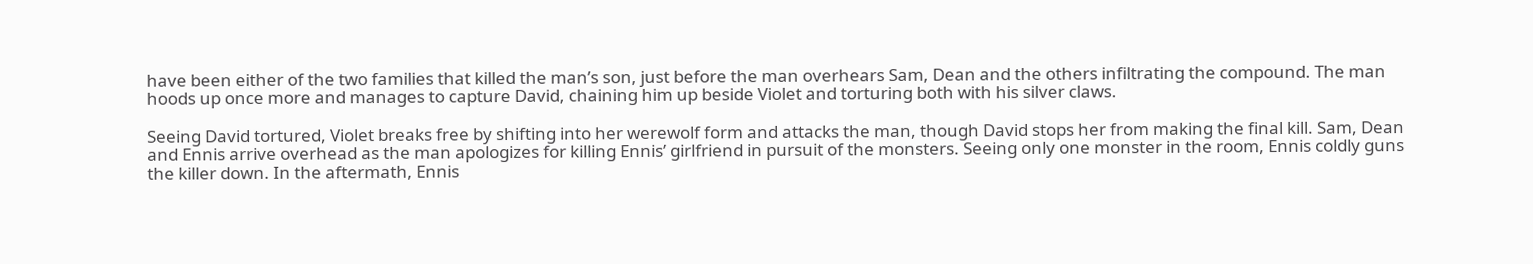have been either of the two families that killed the man’s son, just before the man overhears Sam, Dean and the others infiltrating the compound. The man hoods up once more and manages to capture David, chaining him up beside Violet and torturing both with his silver claws.

Seeing David tortured, Violet breaks free by shifting into her werewolf form and attacks the man, though David stops her from making the final kill. Sam, Dean and Ennis arrive overhead as the man apologizes for killing Ennis’ girlfriend in pursuit of the monsters. Seeing only one monster in the room, Ennis coldly guns the killer down. In the aftermath, Ennis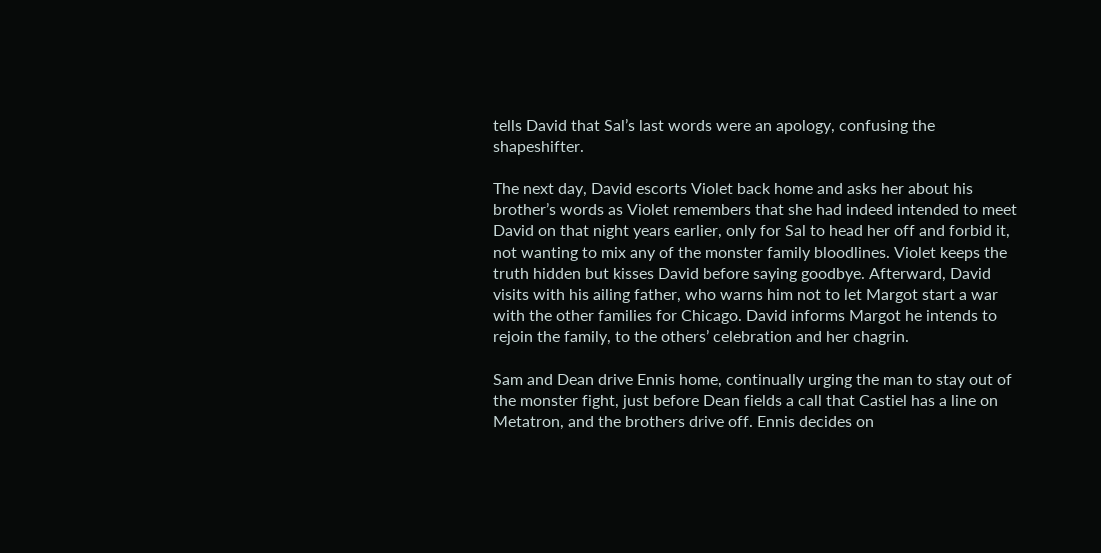tells David that Sal’s last words were an apology, confusing the shapeshifter.

The next day, David escorts Violet back home and asks her about his brother’s words as Violet remembers that she had indeed intended to meet David on that night years earlier, only for Sal to head her off and forbid it, not wanting to mix any of the monster family bloodlines. Violet keeps the truth hidden but kisses David before saying goodbye. Afterward, David visits with his ailing father, who warns him not to let Margot start a war with the other families for Chicago. David informs Margot he intends to rejoin the family, to the others’ celebration and her chagrin.

Sam and Dean drive Ennis home, continually urging the man to stay out of the monster fight, just before Dean fields a call that Castiel has a line on Metatron, and the brothers drive off. Ennis decides on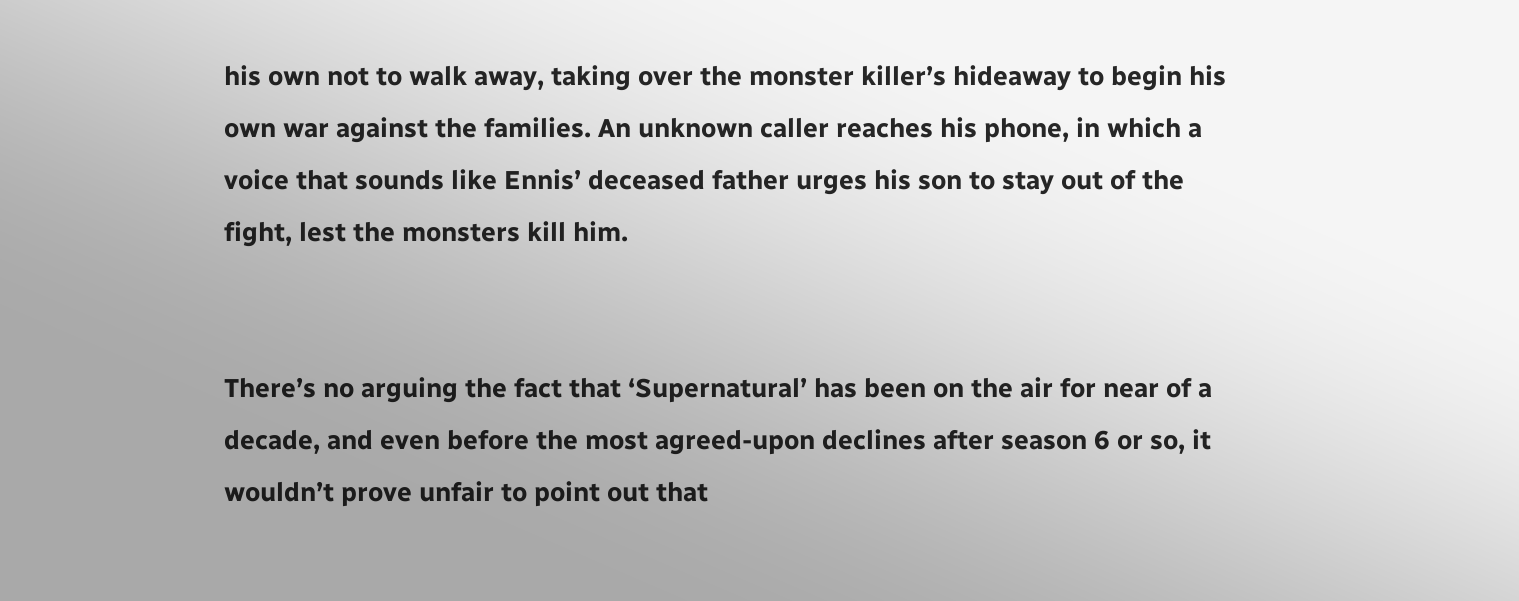his own not to walk away, taking over the monster killer’s hideaway to begin his own war against the families. An unknown caller reaches his phone, in which a voice that sounds like Ennis’ deceased father urges his son to stay out of the fight, lest the monsters kill him.


There’s no arguing the fact that ‘Supernatural’ has been on the air for near of a decade, and even before the most agreed-upon declines after season 6 or so, it wouldn’t prove unfair to point out that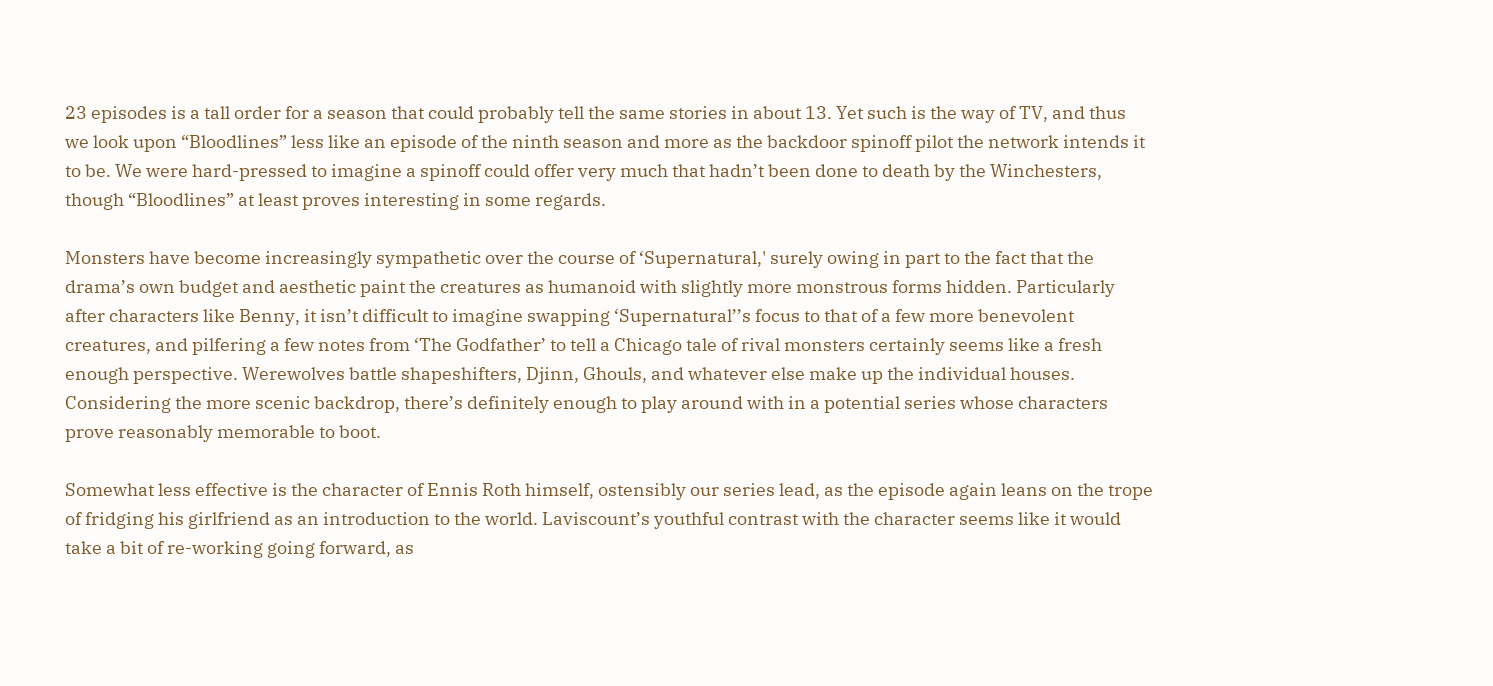23 episodes is a tall order for a season that could probably tell the same stories in about 13. Yet such is the way of TV, and thus we look upon “Bloodlines” less like an episode of the ninth season and more as the backdoor spinoff pilot the network intends it to be. We were hard-pressed to imagine a spinoff could offer very much that hadn’t been done to death by the Winchesters, though “Bloodlines” at least proves interesting in some regards.

Monsters have become increasingly sympathetic over the course of ‘Supernatural,' surely owing in part to the fact that the drama’s own budget and aesthetic paint the creatures as humanoid with slightly more monstrous forms hidden. Particularly after characters like Benny, it isn’t difficult to imagine swapping ‘Supernatural’’s focus to that of a few more benevolent creatures, and pilfering a few notes from ‘The Godfather’ to tell a Chicago tale of rival monsters certainly seems like a fresh enough perspective. Werewolves battle shapeshifters, Djinn, Ghouls, and whatever else make up the individual houses. Considering the more scenic backdrop, there’s definitely enough to play around with in a potential series whose characters prove reasonably memorable to boot.

Somewhat less effective is the character of Ennis Roth himself, ostensibly our series lead, as the episode again leans on the trope of fridging his girlfriend as an introduction to the world. Laviscount’s youthful contrast with the character seems like it would take a bit of re-working going forward, as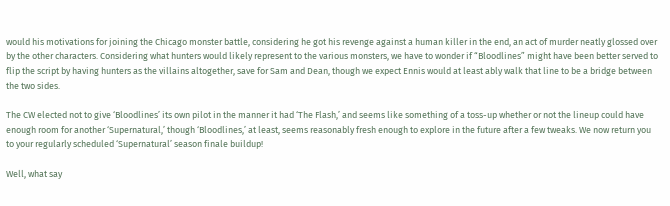would his motivations for joining the Chicago monster battle, considering he got his revenge against a human killer in the end, an act of murder neatly glossed over by the other characters. Considering what hunters would likely represent to the various monsters, we have to wonder if “Bloodlines” might have been better served to flip the script by having hunters as the villains altogether, save for Sam and Dean, though we expect Ennis would at least ably walk that line to be a bridge between the two sides.

The CW elected not to give ‘Bloodlines’ its own pilot in the manner it had ‘The Flash,’ and seems like something of a toss-up whether or not the lineup could have enough room for another ‘Supernatural,’ though ‘Bloodlines,’ at least, seems reasonably fresh enough to explore in the future after a few tweaks. We now return you to your regularly scheduled ‘Supernatural’ season finale buildup!

Well, what say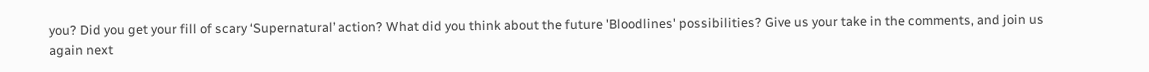you? Did you get your fill of scary ‘Supernatural’ action? What did you think about the future 'Bloodlines' possibilities? Give us your take in the comments, and join us again next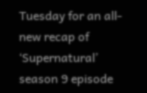Tuesday for an all-new recap of ‘Supernatural’ season 9 episode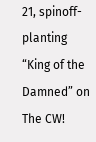21, spinoff-planting “King of the Damned” on The CW!